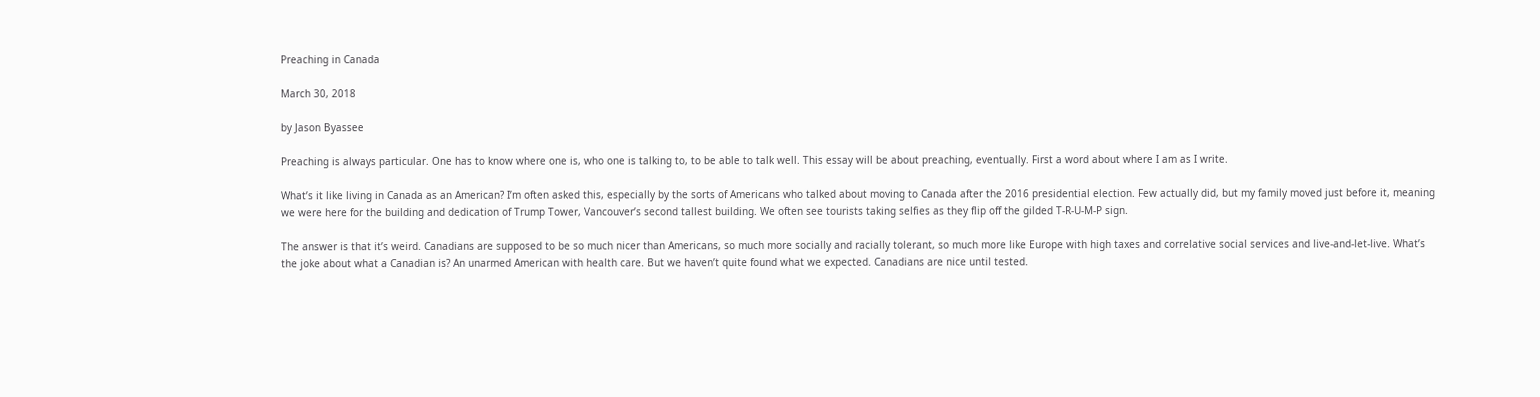Preaching in Canada

March 30, 2018

by Jason Byassee

Preaching is always particular. One has to know where one is, who one is talking to, to be able to talk well. This essay will be about preaching, eventually. First a word about where I am as I write.

What’s it like living in Canada as an American? I’m often asked this, especially by the sorts of Americans who talked about moving to Canada after the 2016 presidential election. Few actually did, but my family moved just before it, meaning we were here for the building and dedication of Trump Tower, Vancouver’s second tallest building. We often see tourists taking selfies as they flip off the gilded T-R-U-M-P sign.

The answer is that it’s weird. Canadians are supposed to be so much nicer than Americans, so much more socially and racially tolerant, so much more like Europe with high taxes and correlative social services and live-and-let-live. What’s the joke about what a Canadian is? An unarmed American with health care. But we haven’t quite found what we expected. Canadians are nice until tested.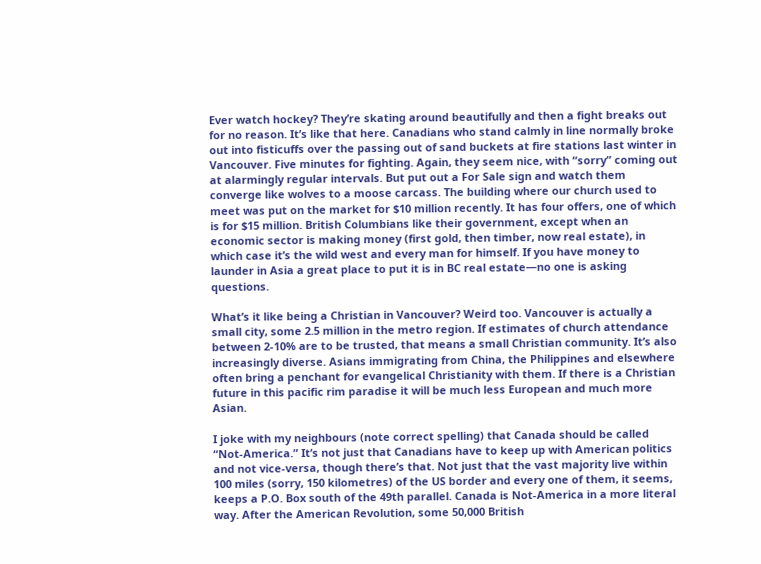Ever watch hockey? They’re skating around beautifully and then a fight breaks out for no reason. It’s like that here. Canadians who stand calmly in line normally broke out into fisticuffs over the passing out of sand buckets at fire stations last winter in Vancouver. Five minutes for fighting. Again, they seem nice, with “sorry” coming out at alarmingly regular intervals. But put out a For Sale sign and watch them converge like wolves to a moose carcass. The building where our church used to meet was put on the market for $10 million recently. It has four offers, one of which is for $15 million. British Columbians like their government, except when an economic sector is making money (first gold, then timber, now real estate), in which case it’s the wild west and every man for himself. If you have money to launder in Asia a great place to put it is in BC real estate—no one is asking questions.

What’s it like being a Christian in Vancouver? Weird too. Vancouver is actually a small city, some 2.5 million in the metro region. If estimates of church attendance between 2-10% are to be trusted, that means a small Christian community. It’s also increasingly diverse. Asians immigrating from China, the Philippines and elsewhere often bring a penchant for evangelical Christianity with them. If there is a Christian future in this pacific rim paradise it will be much less European and much more Asian.

I joke with my neighbours (note correct spelling) that Canada should be called “Not-America.” It’s not just that Canadians have to keep up with American politics and not vice-versa, though there’s that. Not just that the vast majority live within 100 miles (sorry, 150 kilometres) of the US border and every one of them, it seems, keeps a P.O. Box south of the 49th parallel. Canada is Not-America in a more literal way. After the American Revolution, some 50,000 British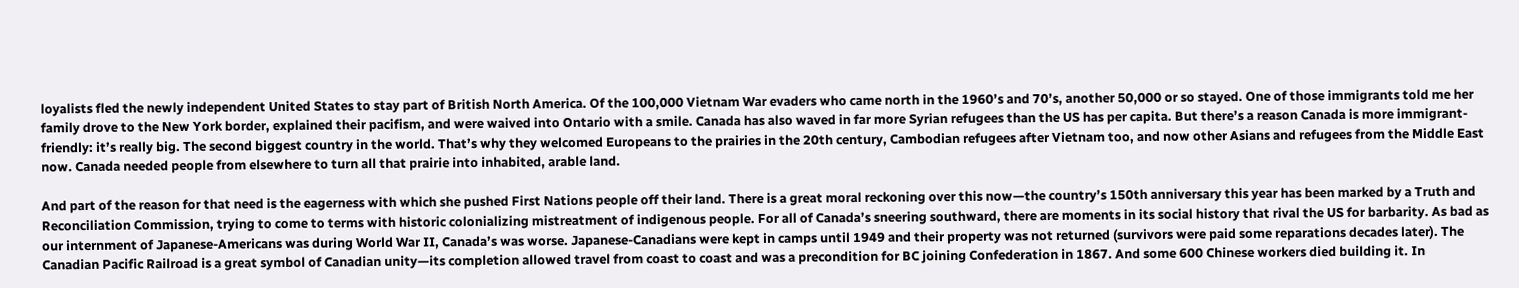loyalists fled the newly independent United States to stay part of British North America. Of the 100,000 Vietnam War evaders who came north in the 1960’s and 70’s, another 50,000 or so stayed. One of those immigrants told me her family drove to the New York border, explained their pacifism, and were waived into Ontario with a smile. Canada has also waved in far more Syrian refugees than the US has per capita. But there’s a reason Canada is more immigrant-friendly: it’s really big. The second biggest country in the world. That’s why they welcomed Europeans to the prairies in the 20th century, Cambodian refugees after Vietnam too, and now other Asians and refugees from the Middle East now. Canada needed people from elsewhere to turn all that prairie into inhabited, arable land.

And part of the reason for that need is the eagerness with which she pushed First Nations people off their land. There is a great moral reckoning over this now—the country’s 150th anniversary this year has been marked by a Truth and Reconciliation Commission, trying to come to terms with historic colonializing mistreatment of indigenous people. For all of Canada’s sneering southward, there are moments in its social history that rival the US for barbarity. As bad as our internment of Japanese-Americans was during World War II, Canada’s was worse. Japanese-Canadians were kept in camps until 1949 and their property was not returned (survivors were paid some reparations decades later). The Canadian Pacific Railroad is a great symbol of Canadian unity—its completion allowed travel from coast to coast and was a precondition for BC joining Confederation in 1867. And some 600 Chinese workers died building it. In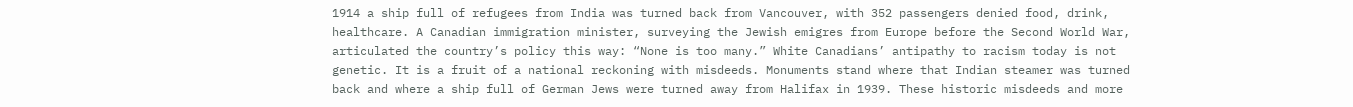1914 a ship full of refugees from India was turned back from Vancouver, with 352 passengers denied food, drink, healthcare. A Canadian immigration minister, surveying the Jewish emigres from Europe before the Second World War, articulated the country’s policy this way: “None is too many.” White Canadians’ antipathy to racism today is not genetic. It is a fruit of a national reckoning with misdeeds. Monuments stand where that Indian steamer was turned back and where a ship full of German Jews were turned away from Halifax in 1939. These historic misdeeds and more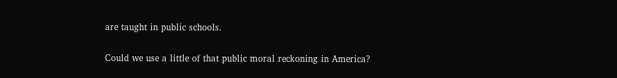are taught in public schools.

Could we use a little of that public moral reckoning in America?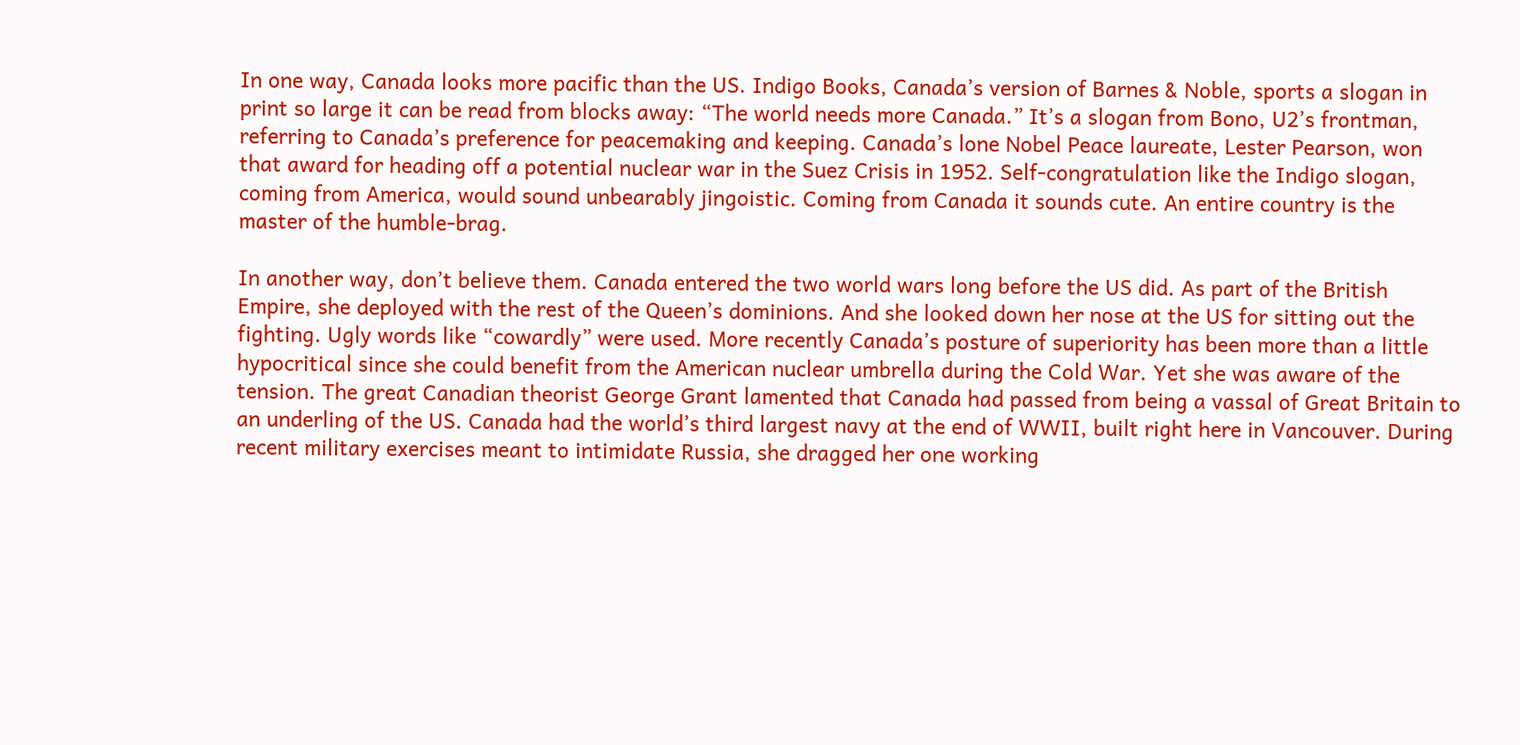In one way, Canada looks more pacific than the US. Indigo Books, Canada’s version of Barnes & Noble, sports a slogan in print so large it can be read from blocks away: “The world needs more Canada.” It’s a slogan from Bono, U2’s frontman, referring to Canada’s preference for peacemaking and keeping. Canada’s lone Nobel Peace laureate, Lester Pearson, won that award for heading off a potential nuclear war in the Suez Crisis in 1952. Self-congratulation like the Indigo slogan, coming from America, would sound unbearably jingoistic. Coming from Canada it sounds cute. An entire country is the master of the humble-brag.

In another way, don’t believe them. Canada entered the two world wars long before the US did. As part of the British Empire, she deployed with the rest of the Queen’s dominions. And she looked down her nose at the US for sitting out the fighting. Ugly words like “cowardly” were used. More recently Canada’s posture of superiority has been more than a little hypocritical since she could benefit from the American nuclear umbrella during the Cold War. Yet she was aware of the tension. The great Canadian theorist George Grant lamented that Canada had passed from being a vassal of Great Britain to an underling of the US. Canada had the world’s third largest navy at the end of WWII, built right here in Vancouver. During recent military exercises meant to intimidate Russia, she dragged her one working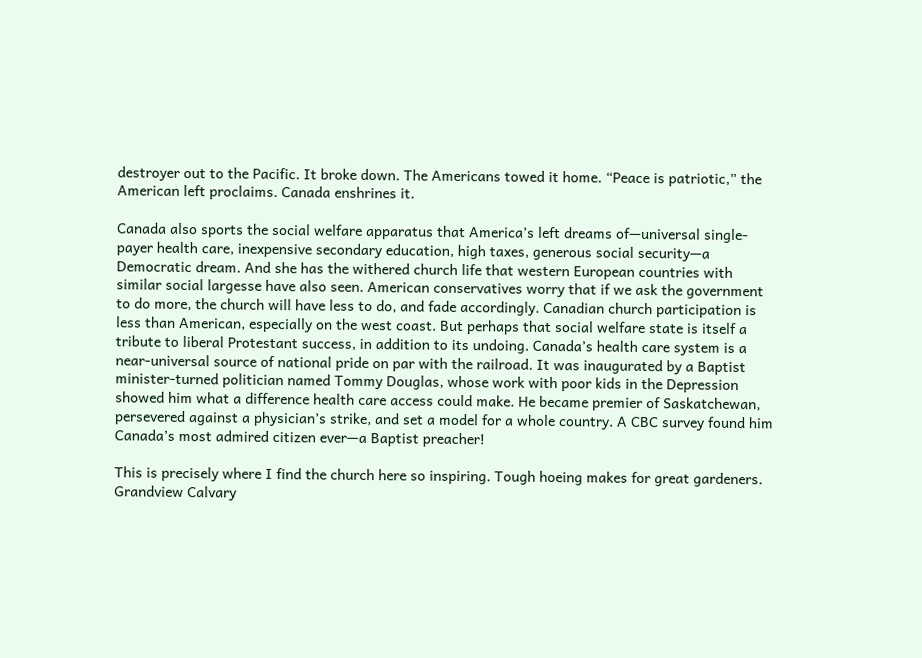destroyer out to the Pacific. It broke down. The Americans towed it home. “Peace is patriotic,” the American left proclaims. Canada enshrines it.

Canada also sports the social welfare apparatus that America’s left dreams of—universal single-payer health care, inexpensive secondary education, high taxes, generous social security—a Democratic dream. And she has the withered church life that western European countries with similar social largesse have also seen. American conservatives worry that if we ask the government to do more, the church will have less to do, and fade accordingly. Canadian church participation is less than American, especially on the west coast. But perhaps that social welfare state is itself a tribute to liberal Protestant success, in addition to its undoing. Canada’s health care system is a near-universal source of national pride on par with the railroad. It was inaugurated by a Baptist minister-turned politician named Tommy Douglas, whose work with poor kids in the Depression showed him what a difference health care access could make. He became premier of Saskatchewan, persevered against a physician’s strike, and set a model for a whole country. A CBC survey found him Canada’s most admired citizen ever—a Baptist preacher!

This is precisely where I find the church here so inspiring. Tough hoeing makes for great gardeners. Grandview Calvary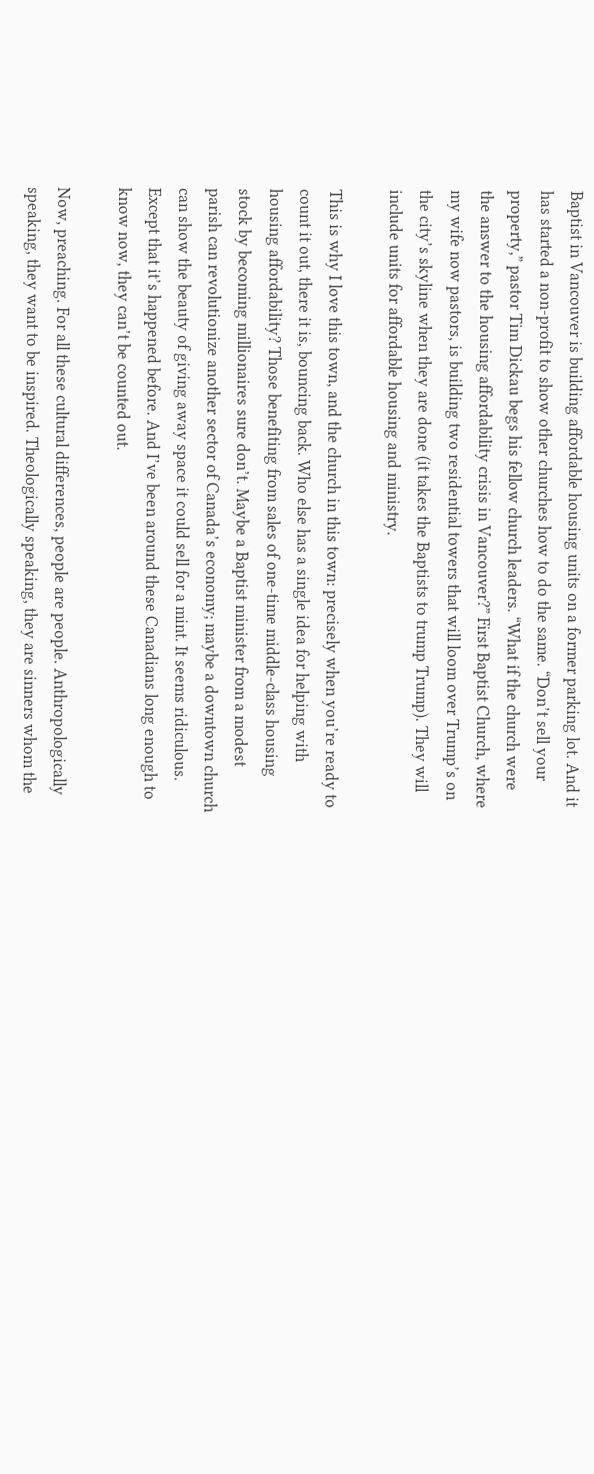Baptist in Vancouver is building affordable housing units on a former parking lot. And it has started a non-profit to show other churches how to do the same. “Don’t sell your property,” pastor Tim Dickau begs his fellow church leaders. “What if the church were the answer to the housing affordability crisis in Vancouver?” First Baptist Church, where my wife now pastors, is building two residential towers that will loom over Trump’s on the city’s skyline when they are done (it takes the Baptists to trump Trump). They will include units for affordable housing and ministry.

This is why I love this town, and the church in this town: precisely when you’re ready to count it out, there it is, bouncing back. Who else has a single idea for helping with housing affordability? Those benefiting from sales of one-time middle-class housing stock by becoming millionaires sure don’t. Maybe a Baptist minister from a modest parish can revolutionize another sector of Canada’s economy; maybe a downtown church can show the beauty of giving away space it could sell for a mint. It seems ridiculous. Except that it’s happened before. And I’ve been around these Canadians long enough to know now, they can’t be counted out.

Now, preaching. For all these cultural differences, people are people. Anthropologically speaking, they want to be inspired. Theologically speaking, they are sinners whom the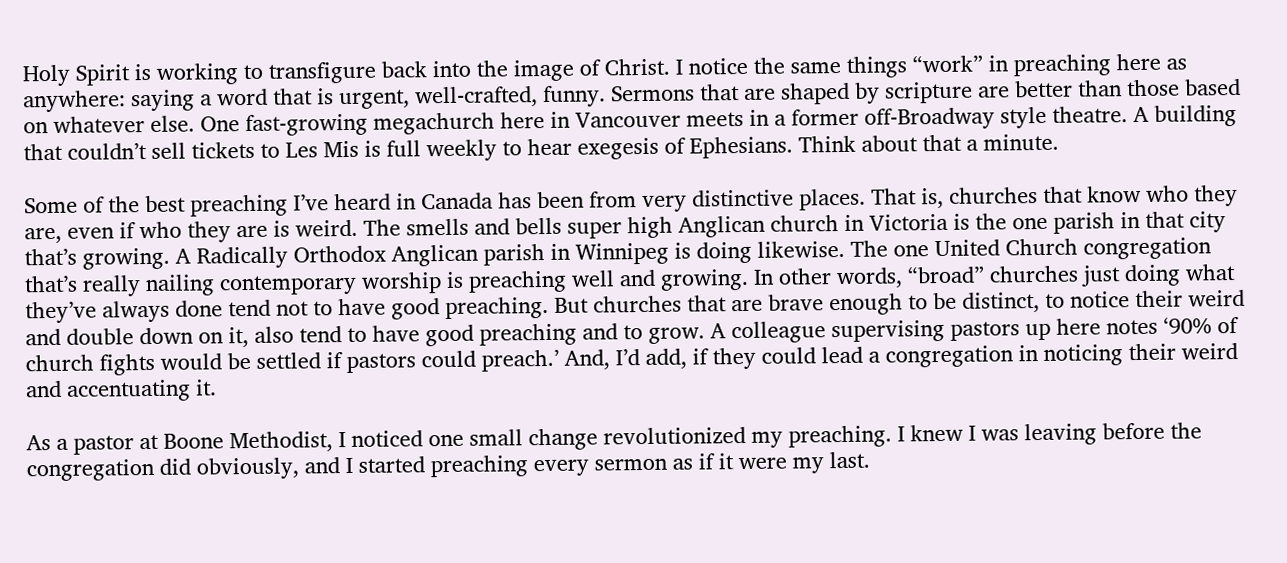Holy Spirit is working to transfigure back into the image of Christ. I notice the same things “work” in preaching here as anywhere: saying a word that is urgent, well-crafted, funny. Sermons that are shaped by scripture are better than those based on whatever else. One fast-growing megachurch here in Vancouver meets in a former off-Broadway style theatre. A building that couldn’t sell tickets to Les Mis is full weekly to hear exegesis of Ephesians. Think about that a minute.

Some of the best preaching I’ve heard in Canada has been from very distinctive places. That is, churches that know who they are, even if who they are is weird. The smells and bells super high Anglican church in Victoria is the one parish in that city that’s growing. A Radically Orthodox Anglican parish in Winnipeg is doing likewise. The one United Church congregation that’s really nailing contemporary worship is preaching well and growing. In other words, “broad” churches just doing what they’ve always done tend not to have good preaching. But churches that are brave enough to be distinct, to notice their weird and double down on it, also tend to have good preaching and to grow. A colleague supervising pastors up here notes ‘90% of church fights would be settled if pastors could preach.’ And, I’d add, if they could lead a congregation in noticing their weird and accentuating it.

As a pastor at Boone Methodist, I noticed one small change revolutionized my preaching. I knew I was leaving before the congregation did obviously, and I started preaching every sermon as if it were my last.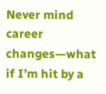Never mind career changes—what if I’m hit by a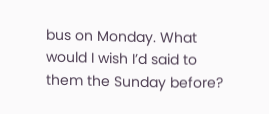bus on Monday. What would I wish I’d said to them the Sunday before?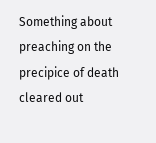Something about preaching on the precipice of death cleared out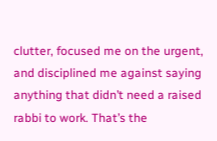clutter, focused me on the urgent, and disciplined me against saying anything that didn’t need a raised rabbi to work. That’s the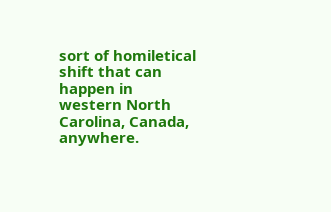sort of homiletical shift that can happen in western North Carolina, Canada, anywhere.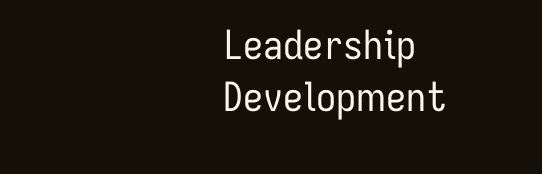Leadership Development